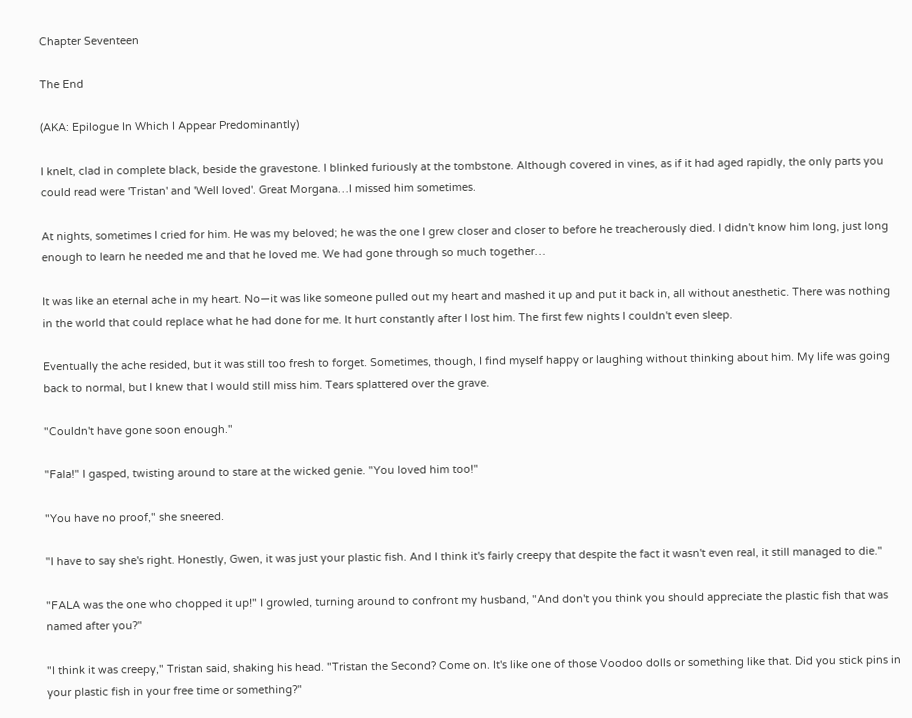Chapter Seventeen

The End

(AKA: Epilogue In Which I Appear Predominantly)

I knelt, clad in complete black, beside the gravestone. I blinked furiously at the tombstone. Although covered in vines, as if it had aged rapidly, the only parts you could read were 'Tristan' and 'Well loved'. Great Morgana…I missed him sometimes.

At nights, sometimes I cried for him. He was my beloved; he was the one I grew closer and closer to before he treacherously died. I didn't know him long, just long enough to learn he needed me and that he loved me. We had gone through so much together…

It was like an eternal ache in my heart. No—it was like someone pulled out my heart and mashed it up and put it back in, all without anesthetic. There was nothing in the world that could replace what he had done for me. It hurt constantly after I lost him. The first few nights I couldn't even sleep.

Eventually the ache resided, but it was still too fresh to forget. Sometimes, though, I find myself happy or laughing without thinking about him. My life was going back to normal, but I knew that I would still miss him. Tears splattered over the grave.

"Couldn't have gone soon enough."

"Fala!" I gasped, twisting around to stare at the wicked genie. "You loved him too!"

"You have no proof," she sneered.

"I have to say she's right. Honestly, Gwen, it was just your plastic fish. And I think it's fairly creepy that despite the fact it wasn't even real, it still managed to die."

"FALA was the one who chopped it up!" I growled, turning around to confront my husband, "And don't you think you should appreciate the plastic fish that was named after you?"

"I think it was creepy," Tristan said, shaking his head. "Tristan the Second? Come on. It's like one of those Voodoo dolls or something like that. Did you stick pins in your plastic fish in your free time or something?"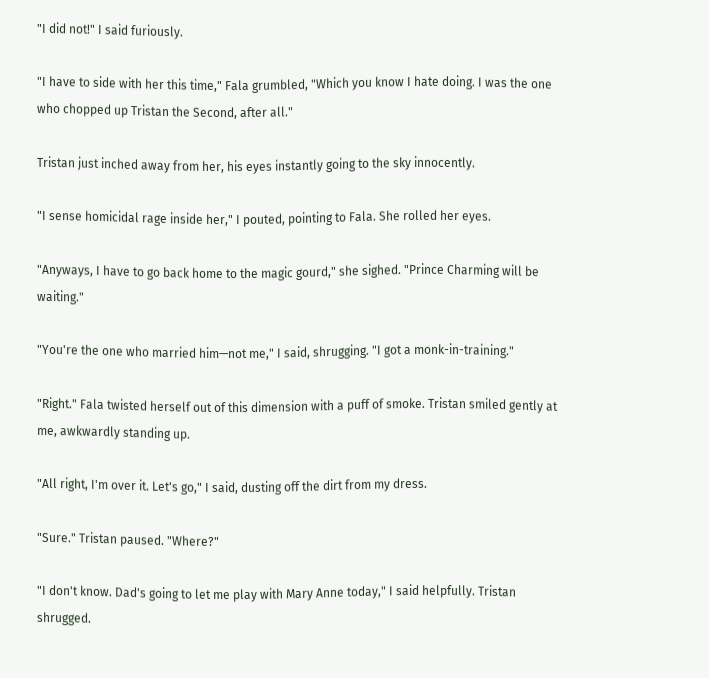"I did not!" I said furiously.

"I have to side with her this time," Fala grumbled, "Which you know I hate doing. I was the one who chopped up Tristan the Second, after all."

Tristan just inched away from her, his eyes instantly going to the sky innocently.

"I sense homicidal rage inside her," I pouted, pointing to Fala. She rolled her eyes.

"Anyways, I have to go back home to the magic gourd," she sighed. "Prince Charming will be waiting."

"You're the one who married him—not me," I said, shrugging. "I got a monk-in-training."

"Right." Fala twisted herself out of this dimension with a puff of smoke. Tristan smiled gently at me, awkwardly standing up.

"All right, I'm over it. Let's go," I said, dusting off the dirt from my dress.

"Sure." Tristan paused. "Where?"

"I don't know. Dad's going to let me play with Mary Anne today," I said helpfully. Tristan shrugged.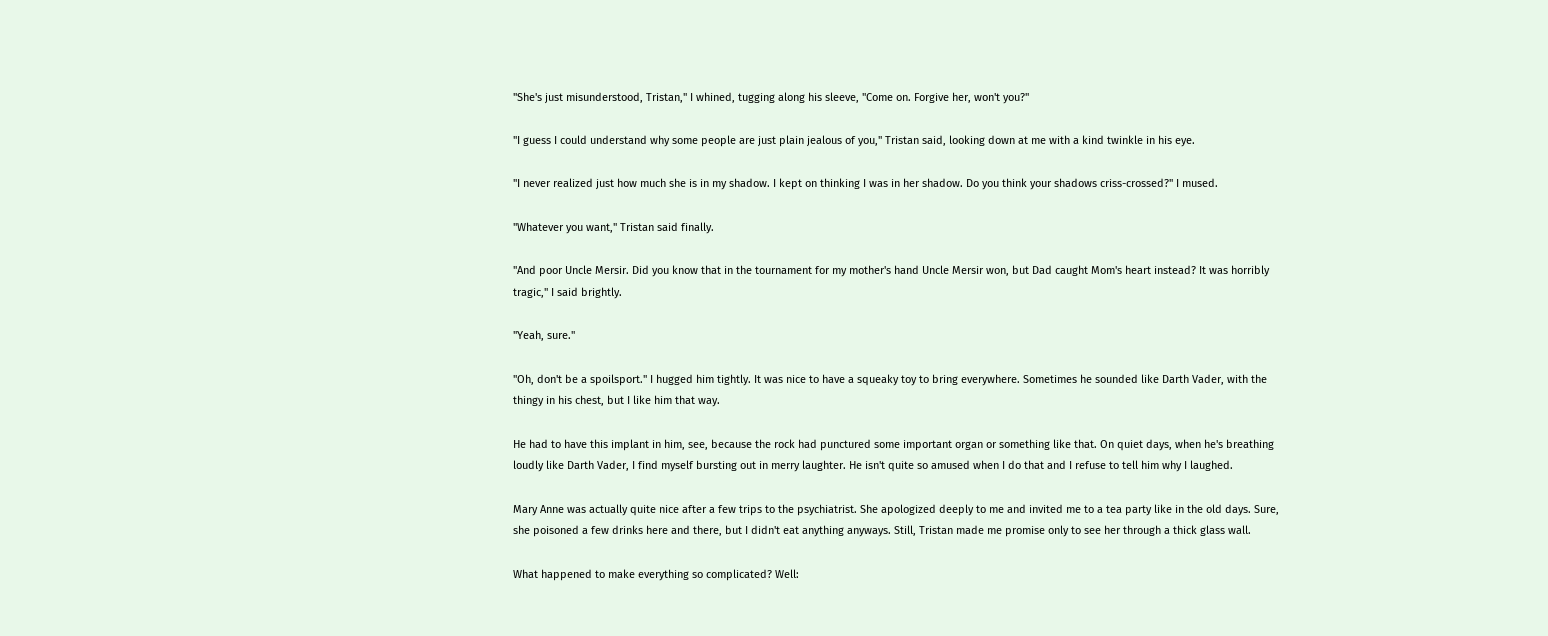"She's just misunderstood, Tristan," I whined, tugging along his sleeve, "Come on. Forgive her, won't you?"

"I guess I could understand why some people are just plain jealous of you," Tristan said, looking down at me with a kind twinkle in his eye.

"I never realized just how much she is in my shadow. I kept on thinking I was in her shadow. Do you think your shadows criss-crossed?" I mused.

"Whatever you want," Tristan said finally.

"And poor Uncle Mersir. Did you know that in the tournament for my mother's hand Uncle Mersir won, but Dad caught Mom's heart instead? It was horribly tragic," I said brightly.

"Yeah, sure."

"Oh, don't be a spoilsport." I hugged him tightly. It was nice to have a squeaky toy to bring everywhere. Sometimes he sounded like Darth Vader, with the thingy in his chest, but I like him that way.

He had to have this implant in him, see, because the rock had punctured some important organ or something like that. On quiet days, when he's breathing loudly like Darth Vader, I find myself bursting out in merry laughter. He isn't quite so amused when I do that and I refuse to tell him why I laughed.

Mary Anne was actually quite nice after a few trips to the psychiatrist. She apologized deeply to me and invited me to a tea party like in the old days. Sure, she poisoned a few drinks here and there, but I didn't eat anything anyways. Still, Tristan made me promise only to see her through a thick glass wall.

What happened to make everything so complicated? Well: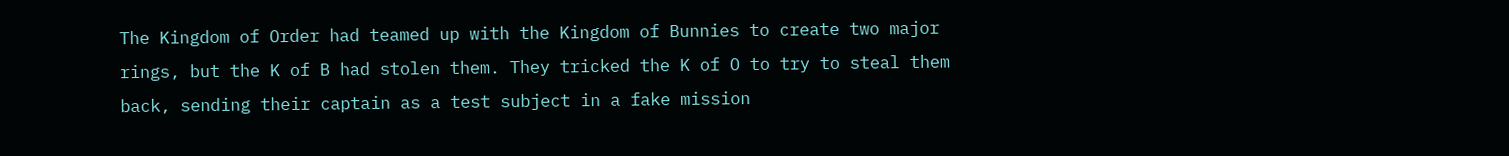The Kingdom of Order had teamed up with the Kingdom of Bunnies to create two major rings, but the K of B had stolen them. They tricked the K of O to try to steal them back, sending their captain as a test subject in a fake mission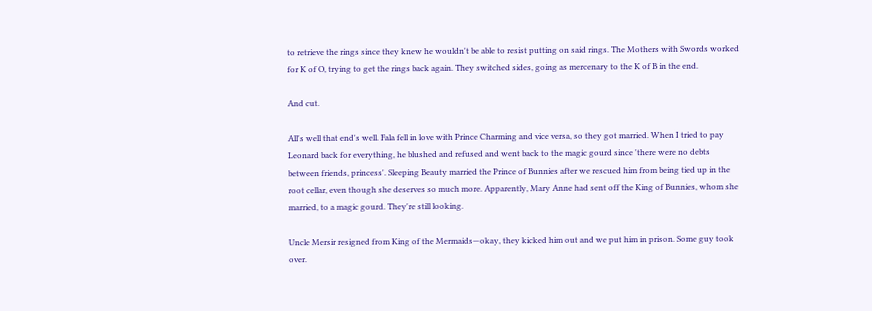to retrieve the rings since they knew he wouldn't be able to resist putting on said rings. The Mothers with Swords worked for K of O, trying to get the rings back again. They switched sides, going as mercenary to the K of B in the end.

And cut.

All's well that end's well. Fala fell in love with Prince Charming and vice versa, so they got married. When I tried to pay Leonard back for everything, he blushed and refused and went back to the magic gourd since 'there were no debts between friends, princess'. Sleeping Beauty married the Prince of Bunnies after we rescued him from being tied up in the root cellar, even though she deserves so much more. Apparently, Mary Anne had sent off the King of Bunnies, whom she married, to a magic gourd. They're still looking.

Uncle Mersir resigned from King of the Mermaids—okay, they kicked him out and we put him in prison. Some guy took over.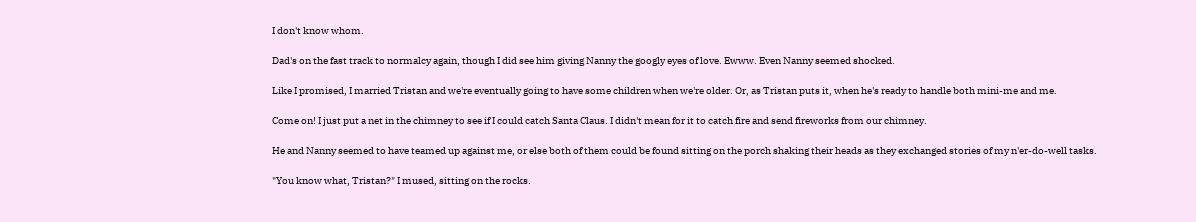I don't know whom.

Dad's on the fast track to normalcy again, though I did see him giving Nanny the googly eyes of love. Ewww. Even Nanny seemed shocked.

Like I promised, I married Tristan and we're eventually going to have some children when we're older. Or, as Tristan puts it, when he's ready to handle both mini-me and me.

Come on! I just put a net in the chimney to see if I could catch Santa Claus. I didn't mean for it to catch fire and send fireworks from our chimney.

He and Nanny seemed to have teamed up against me, or else both of them could be found sitting on the porch shaking their heads as they exchanged stories of my n'er-do-well tasks.

"You know what, Tristan?" I mused, sitting on the rocks.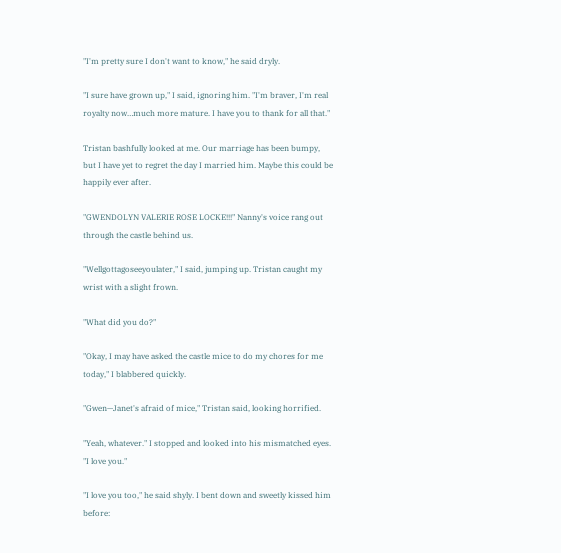"I'm pretty sure I don't want to know," he said dryly.

"I sure have grown up," I said, ignoring him. "I'm braver, I'm real royalty now…much more mature. I have you to thank for all that."

Tristan bashfully looked at me. Our marriage has been bumpy, but I have yet to regret the day I married him. Maybe this could be happily ever after.

"GWENDOLYN VALERIE ROSE LOCKE!!!" Nanny's voice rang out through the castle behind us.

"Wellgottagoseeyoulater," I said, jumping up. Tristan caught my wrist with a slight frown.

"What did you do?"

"Okay, I may have asked the castle mice to do my chores for me today," I blabbered quickly.

"Gwen—Janet's afraid of mice," Tristan said, looking horrified.

"Yeah, whatever." I stopped and looked into his mismatched eyes. "I love you."

"I love you too," he said shyly. I bent down and sweetly kissed him before: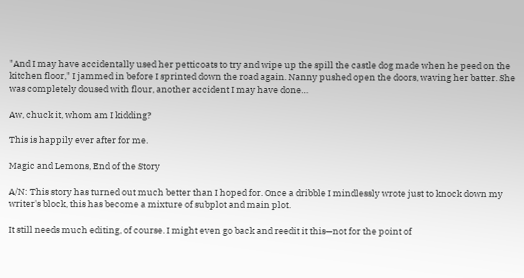"And I may have accidentally used her petticoats to try and wipe up the spill the castle dog made when he peed on the kitchen floor," I jammed in before I sprinted down the road again. Nanny pushed open the doors, waving her batter. She was completely doused with flour, another accident I may have done…

Aw, chuck it, whom am I kidding?

This is happily ever after for me.

Magic and Lemons, End of the Story

A/N: This story has turned out much better than I hoped for. Once a dribble I mindlessly wrote just to knock down my writer's block, this has become a mixture of subplot and main plot.

It still needs much editing, of course. I might even go back and reedit it this—not for the point of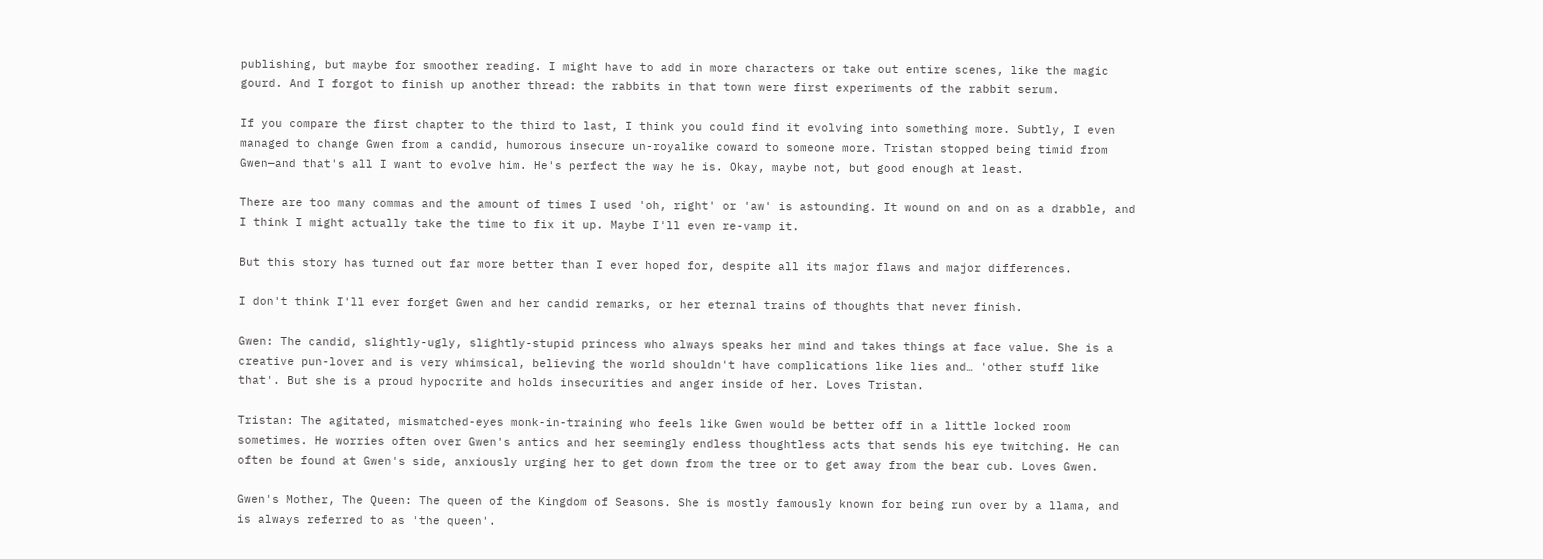publishing, but maybe for smoother reading. I might have to add in more characters or take out entire scenes, like the magic gourd. And I forgot to finish up another thread: the rabbits in that town were first experiments of the rabbit serum.

If you compare the first chapter to the third to last, I think you could find it evolving into something more. Subtly, I even managed to change Gwen from a candid, humorous insecure un-royalike coward to someone more. Tristan stopped being timid from Gwen—and that's all I want to evolve him. He's perfect the way he is. Okay, maybe not, but good enough at least.

There are too many commas and the amount of times I used 'oh, right' or 'aw' is astounding. It wound on and on as a drabble, and I think I might actually take the time to fix it up. Maybe I'll even re-vamp it.

But this story has turned out far more better than I ever hoped for, despite all its major flaws and major differences.

I don't think I'll ever forget Gwen and her candid remarks, or her eternal trains of thoughts that never finish.

Gwen: The candid, slightly-ugly, slightly-stupid princess who always speaks her mind and takes things at face value. She is a creative pun-lover and is very whimsical, believing the world shouldn't have complications like lies and… 'other stuff like that'. But she is a proud hypocrite and holds insecurities and anger inside of her. Loves Tristan.

Tristan: The agitated, mismatched-eyes monk-in-training who feels like Gwen would be better off in a little locked room sometimes. He worries often over Gwen's antics and her seemingly endless thoughtless acts that sends his eye twitching. He can often be found at Gwen's side, anxiously urging her to get down from the tree or to get away from the bear cub. Loves Gwen.

Gwen's Mother, The Queen: The queen of the Kingdom of Seasons. She is mostly famously known for being run over by a llama, and is always referred to as 'the queen'.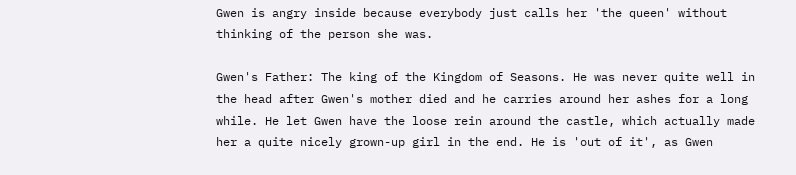Gwen is angry inside because everybody just calls her 'the queen' without thinking of the person she was.

Gwen's Father: The king of the Kingdom of Seasons. He was never quite well in the head after Gwen's mother died and he carries around her ashes for a long while. He let Gwen have the loose rein around the castle, which actually made her a quite nicely grown-up girl in the end. He is 'out of it', as Gwen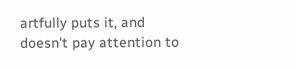artfully puts it, and doesn't pay attention to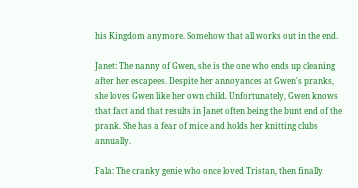his Kingdom anymore. Somehow that all works out in the end.

Janet: The nanny of Gwen, she is the one who ends up cleaning after her escapees. Despite her annoyances at Gwen's pranks, she loves Gwen like her own child. Unfortunately, Gwen knows that fact and that results in Janet often being the bunt end of the prank. She has a fear of mice and holds her knitting clubs annually.

Fala: The cranky genie who once loved Tristan, then finally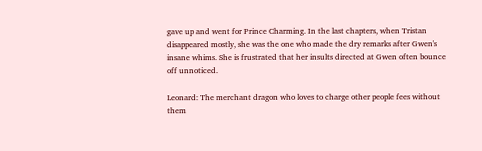gave up and went for Prince Charming. In the last chapters, when Tristan disappeared mostly, she was the one who made the dry remarks after Gwen's insane whims. She is frustrated that her insults directed at Gwen often bounce off unnoticed.

Leonard: The merchant dragon who loves to charge other people fees without them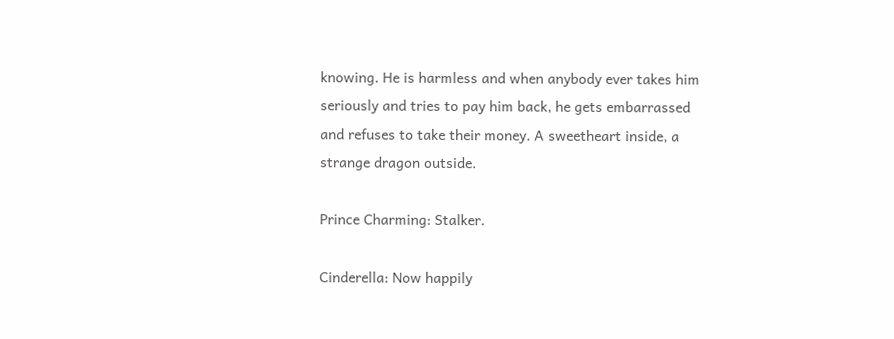knowing. He is harmless and when anybody ever takes him seriously and tries to pay him back, he gets embarrassed and refuses to take their money. A sweetheart inside, a strange dragon outside.

Prince Charming: Stalker.

Cinderella: Now happily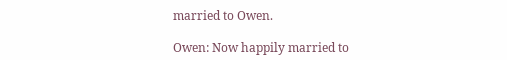married to Owen.

Owen: Now happily married to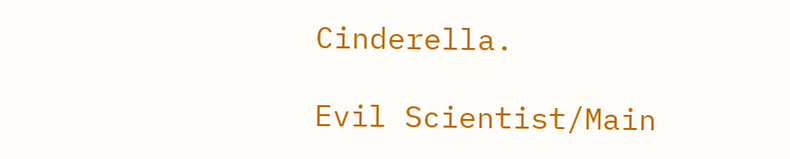Cinderella.

Evil Scientist/Main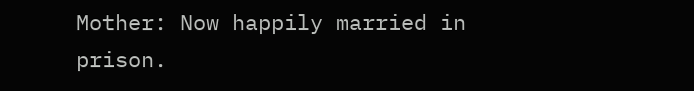Mother: Now happily married in prison.